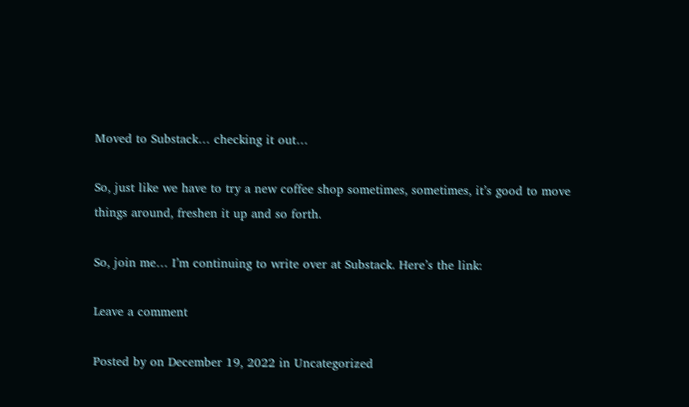Moved to Substack… checking it out…

So, just like we have to try a new coffee shop sometimes, sometimes, it’s good to move things around, freshen it up and so forth.

So, join me… I’m continuing to write over at Substack. Here’s the link:

Leave a comment

Posted by on December 19, 2022 in Uncategorized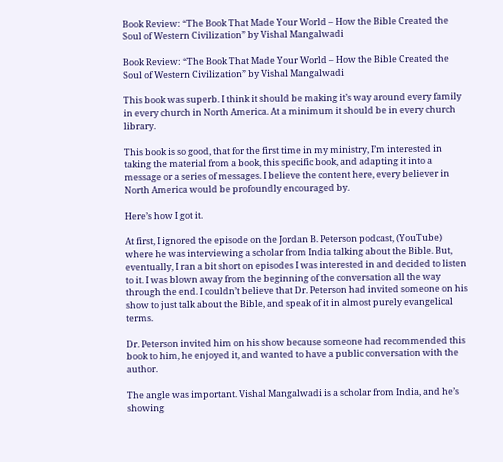Book Review: “The Book That Made Your World – How the Bible Created the Soul of Western Civilization” by Vishal Mangalwadi

Book Review: “The Book That Made Your World – How the Bible Created the Soul of Western Civilization” by Vishal Mangalwadi

This book was superb. I think it should be making it’s way around every family in every church in North America. At a minimum it should be in every church library.

This book is so good, that for the first time in my ministry, I’m interested in taking the material from a book, this specific book, and adapting it into a message or a series of messages. I believe the content here, every believer in North America would be profoundly encouraged by.

Here’s how I got it.

At first, I ignored the episode on the Jordan B. Peterson podcast, (YouTube) where he was interviewing a scholar from India talking about the Bible. But, eventually, I ran a bit short on episodes I was interested in and decided to listen to it. I was blown away from the beginning of the conversation all the way through the end. I couldn’t believe that Dr. Peterson had invited someone on his show to just talk about the Bible, and speak of it in almost purely evangelical terms.

Dr. Peterson invited him on his show because someone had recommended this book to him, he enjoyed it, and wanted to have a public conversation with the author.

The angle was important. Vishal Mangalwadi is a scholar from India, and he’s showing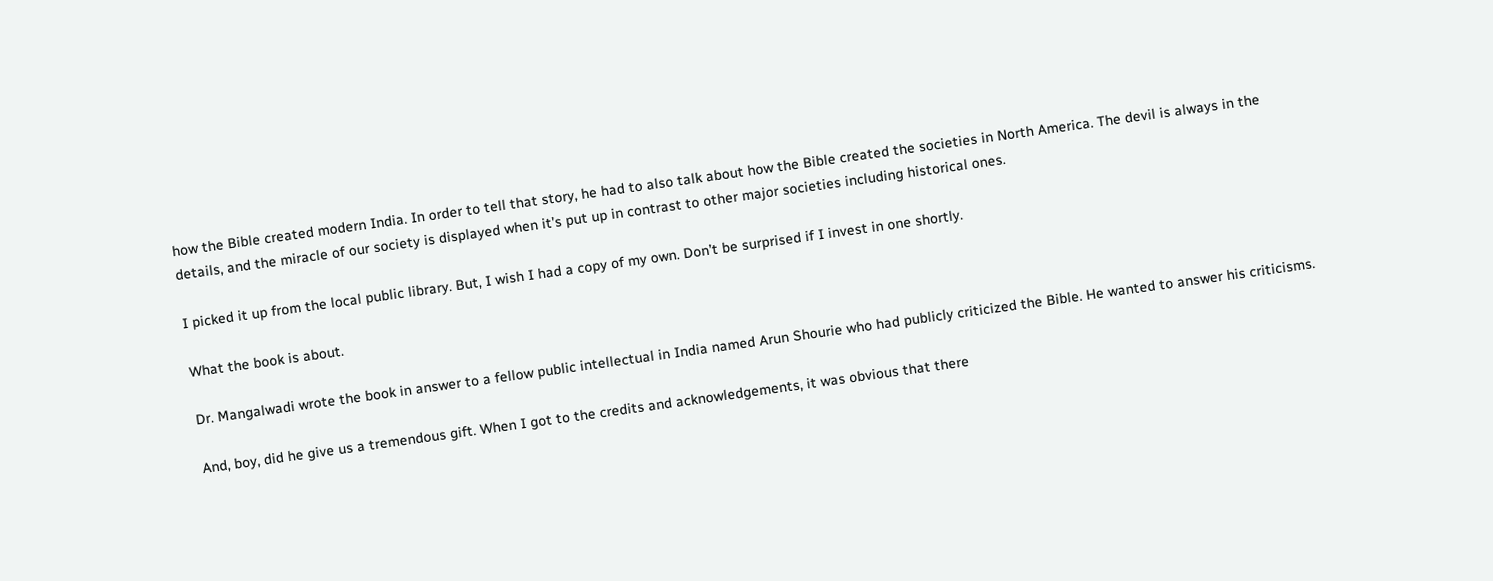how the Bible created modern India. In order to tell that story, he had to also talk about how the Bible created the societies in North America. The devil is always in the details, and the miracle of our society is displayed when it’s put up in contrast to other major societies including historical ones.

I picked it up from the local public library. But, I wish I had a copy of my own. Don’t be surprised if I invest in one shortly.

What the book is about.

Dr. Mangalwadi wrote the book in answer to a fellow public intellectual in India named Arun Shourie who had publicly criticized the Bible. He wanted to answer his criticisms.

And, boy, did he give us a tremendous gift. When I got to the credits and acknowledgements, it was obvious that there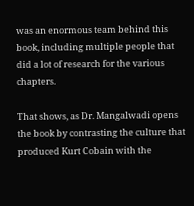was an enormous team behind this book, including multiple people that did a lot of research for the various chapters.

That shows, as Dr. Mangalwadi opens the book by contrasting the culture that produced Kurt Cobain with the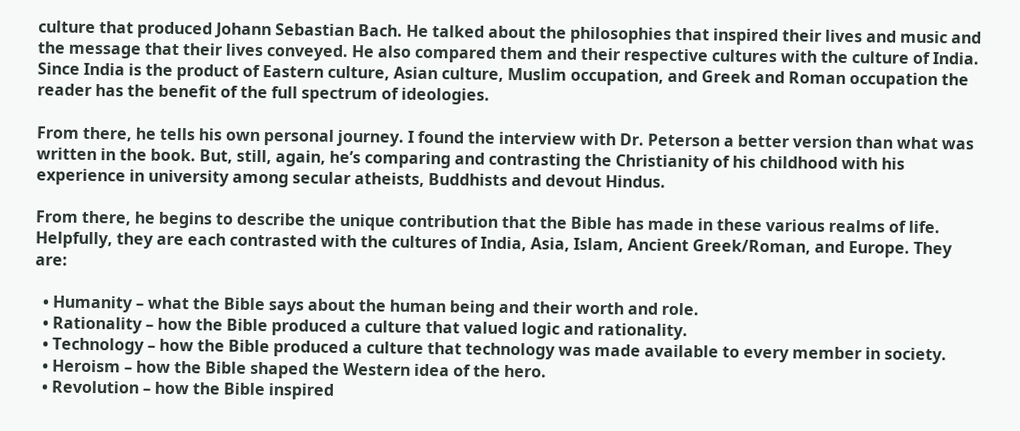culture that produced Johann Sebastian Bach. He talked about the philosophies that inspired their lives and music and the message that their lives conveyed. He also compared them and their respective cultures with the culture of India. Since India is the product of Eastern culture, Asian culture, Muslim occupation, and Greek and Roman occupation the reader has the benefit of the full spectrum of ideologies.

From there, he tells his own personal journey. I found the interview with Dr. Peterson a better version than what was written in the book. But, still, again, he’s comparing and contrasting the Christianity of his childhood with his experience in university among secular atheists, Buddhists and devout Hindus.

From there, he begins to describe the unique contribution that the Bible has made in these various realms of life. Helpfully, they are each contrasted with the cultures of India, Asia, Islam, Ancient Greek/Roman, and Europe. They are:

  • Humanity – what the Bible says about the human being and their worth and role.
  • Rationality – how the Bible produced a culture that valued logic and rationality.
  • Technology – how the Bible produced a culture that technology was made available to every member in society.
  • Heroism – how the Bible shaped the Western idea of the hero.
  • Revolution – how the Bible inspired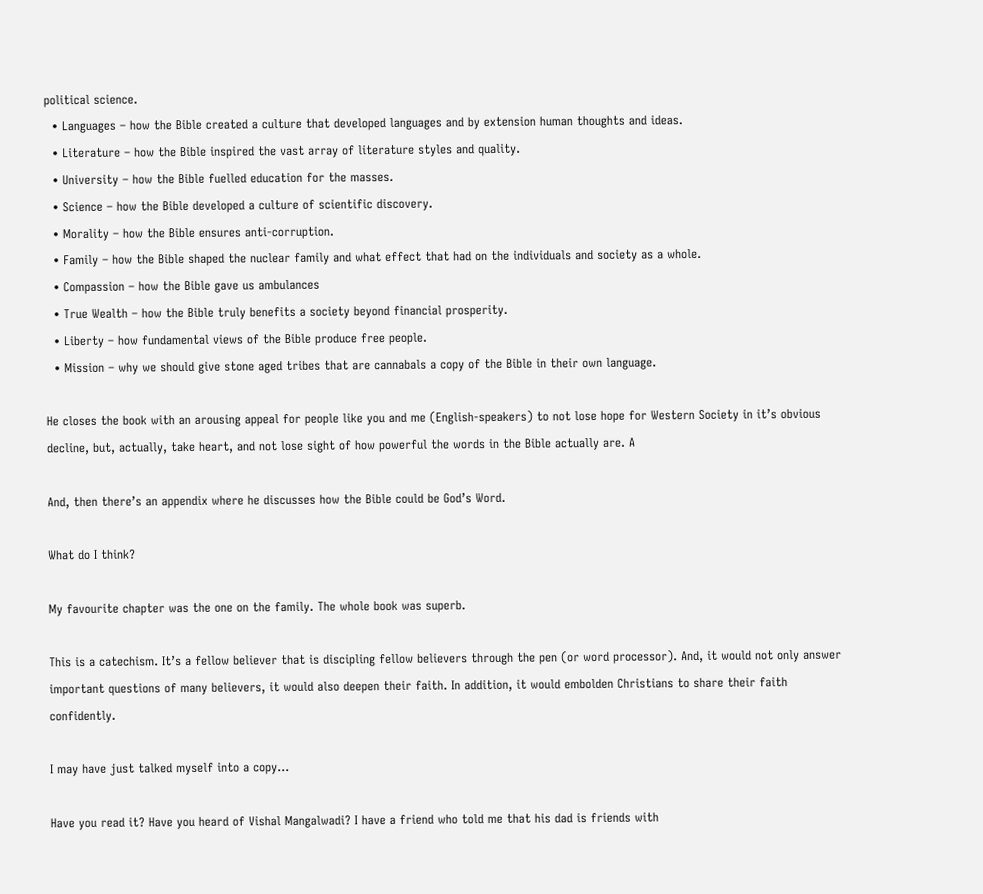political science.
  • Languages – how the Bible created a culture that developed languages and by extension human thoughts and ideas.
  • Literature – how the Bible inspired the vast array of literature styles and quality.
  • University – how the Bible fuelled education for the masses.
  • Science – how the Bible developed a culture of scientific discovery.
  • Morality – how the Bible ensures anti-corruption.
  • Family – how the Bible shaped the nuclear family and what effect that had on the individuals and society as a whole.
  • Compassion – how the Bible gave us ambulances
  • True Wealth – how the Bible truly benefits a society beyond financial prosperity.
  • Liberty – how fundamental views of the Bible produce free people.
  • Mission – why we should give stone aged tribes that are cannabals a copy of the Bible in their own language.

He closes the book with an arousing appeal for people like you and me (English-speakers) to not lose hope for Western Society in it’s obvious decline, but, actually, take heart, and not lose sight of how powerful the words in the Bible actually are. A

And, then there’s an appendix where he discusses how the Bible could be God’s Word.

What do I think?

My favourite chapter was the one on the family. The whole book was superb.

This is a catechism. It’s a fellow believer that is discipling fellow believers through the pen (or word processor). And, it would not only answer important questions of many believers, it would also deepen their faith. In addition, it would embolden Christians to share their faith confidently.

I may have just talked myself into a copy…

Have you read it? Have you heard of Vishal Mangalwadi? I have a friend who told me that his dad is friends with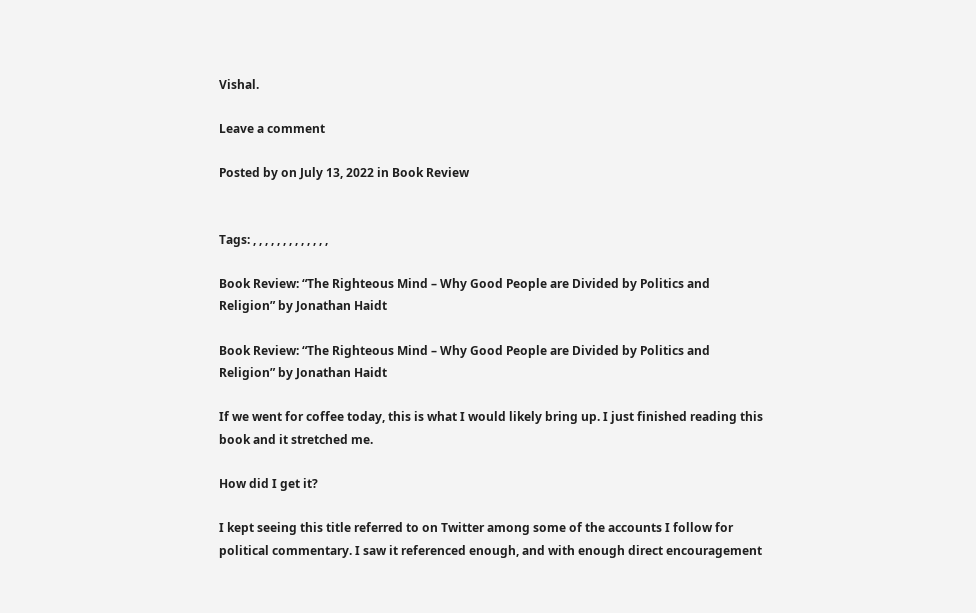Vishal.

Leave a comment

Posted by on July 13, 2022 in Book Review


Tags: , , , , , , , , , , , , ,

Book Review: “The Righteous Mind – Why Good People are Divided by Politics and Religion” by Jonathan Haidt

Book Review: “The Righteous Mind – Why Good People are Divided by Politics and Religion” by Jonathan Haidt

If we went for coffee today, this is what I would likely bring up. I just finished reading this book and it stretched me.

How did I get it?

I kept seeing this title referred to on Twitter among some of the accounts I follow for political commentary. I saw it referenced enough, and with enough direct encouragement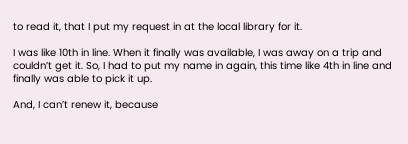to read it, that I put my request in at the local library for it.

I was like 10th in line. When it finally was available, I was away on a trip and couldn’t get it. So, I had to put my name in again, this time like 4th in line and finally was able to pick it up.

And, I can’t renew it, because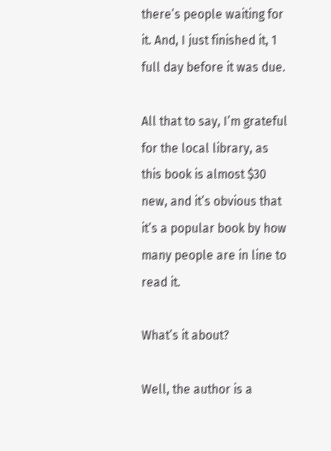there’s people waiting for it. And, I just finished it, 1 full day before it was due.

All that to say, I’m grateful for the local library, as this book is almost $30 new, and it’s obvious that it’s a popular book by how many people are in line to read it.

What’s it about?

Well, the author is a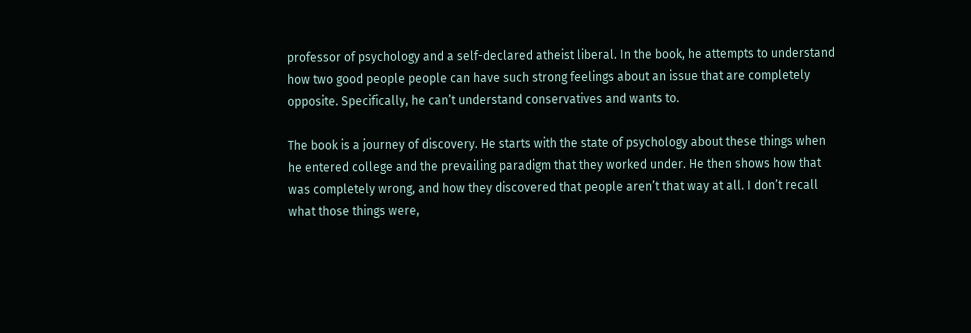professor of psychology and a self-declared atheist liberal. In the book, he attempts to understand how two good people people can have such strong feelings about an issue that are completely opposite. Specifically, he can’t understand conservatives and wants to.

The book is a journey of discovery. He starts with the state of psychology about these things when he entered college and the prevailing paradigm that they worked under. He then shows how that was completely wrong, and how they discovered that people aren’t that way at all. I don’t recall what those things were,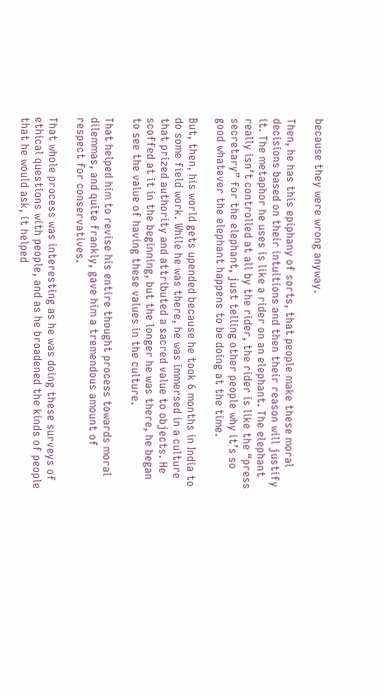because they were wrong anyway.

Then, he has this epiphany of sorts, that people make these moral decisions based on their intuitions and then their reason will justify it. The metaphor he uses is like a rider on an elephant. The elephant really isn’t controlled at all by the rider, the rider is like the “press secretary” for the elephant, just telling other people why it’s so good whatever the elephant happens to be doing at the time.

But, then, his world gets upended because he took 6 months in India to do some field work. While he was there, he was immersed in a culture that prized authority and attributed a sacred value to objects. He scoffed at it in the beginning, but the longer he was there, he began to see the value of having these values in the culture.

That helped him to revise his entire thought process towards moral dilemmas, and quite frankly, gave him a tremendous amount of respect for conservatives.

That whole process was interesting as he was doing these surveys of ethical questions with people, and as he broadened the kinds of people that he would ask, it helped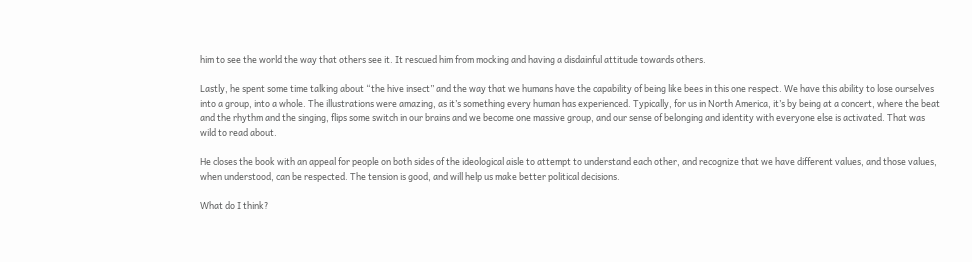him to see the world the way that others see it. It rescued him from mocking and having a disdainful attitude towards others.

Lastly, he spent some time talking about “the hive insect” and the way that we humans have the capability of being like bees in this one respect. We have this ability to lose ourselves into a group, into a whole. The illustrations were amazing, as it’s something every human has experienced. Typically, for us in North America, it’s by being at a concert, where the beat and the rhythm and the singing, flips some switch in our brains and we become one massive group, and our sense of belonging and identity with everyone else is activated. That was wild to read about.

He closes the book with an appeal for people on both sides of the ideological aisle to attempt to understand each other, and recognize that we have different values, and those values, when understood, can be respected. The tension is good, and will help us make better political decisions.

What do I think?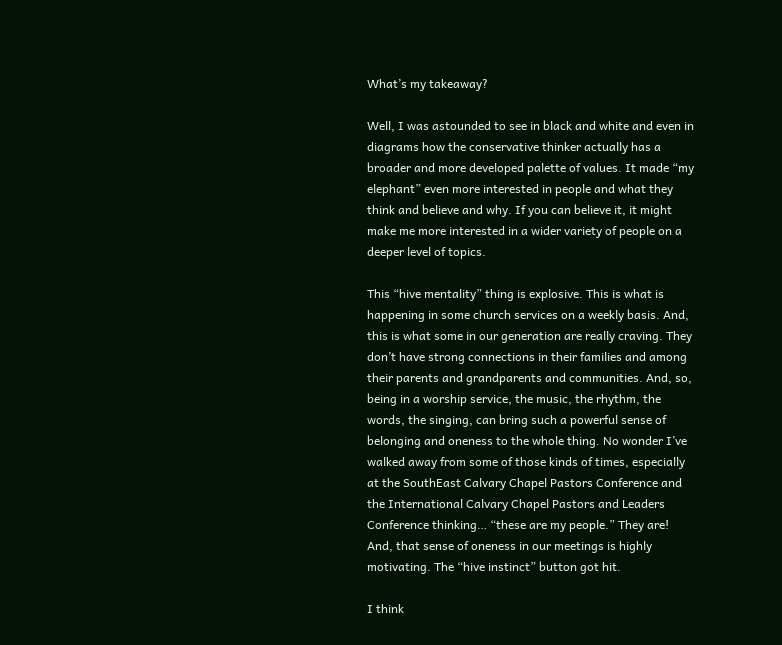What’s my takeaway?

Well, I was astounded to see in black and white and even in diagrams how the conservative thinker actually has a broader and more developed palette of values. It made “my elephant” even more interested in people and what they think and believe and why. If you can believe it, it might make me more interested in a wider variety of people on a deeper level of topics.

This “hive mentality” thing is explosive. This is what is happening in some church services on a weekly basis. And, this is what some in our generation are really craving. They don’t have strong connections in their families and among their parents and grandparents and communities. And, so, being in a worship service, the music, the rhythm, the words, the singing, can bring such a powerful sense of belonging and oneness to the whole thing. No wonder I’ve walked away from some of those kinds of times, especially at the SouthEast Calvary Chapel Pastors Conference and the International Calvary Chapel Pastors and Leaders Conference thinking… “these are my people.” They are! And, that sense of oneness in our meetings is highly motivating. The “hive instinct” button got hit.

I think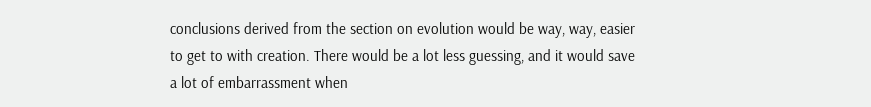conclusions derived from the section on evolution would be way, way, easier to get to with creation. There would be a lot less guessing, and it would save a lot of embarrassment when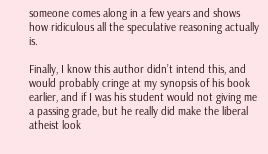someone comes along in a few years and shows how ridiculous all the speculative reasoning actually is.

Finally, I know this author didn’t intend this, and would probably cringe at my synopsis of his book earlier, and if I was his student would not giving me a passing grade, but he really did make the liberal atheist look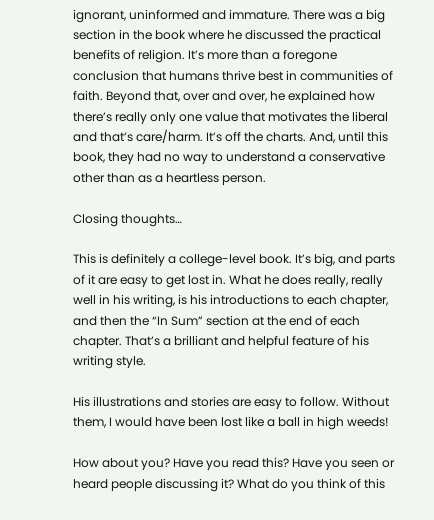ignorant, uninformed and immature. There was a big section in the book where he discussed the practical benefits of religion. It’s more than a foregone conclusion that humans thrive best in communities of faith. Beyond that, over and over, he explained how there’s really only one value that motivates the liberal and that’s care/harm. It’s off the charts. And, until this book, they had no way to understand a conservative other than as a heartless person.

Closing thoughts…

This is definitely a college-level book. It’s big, and parts of it are easy to get lost in. What he does really, really well in his writing, is his introductions to each chapter, and then the “In Sum” section at the end of each chapter. That’s a brilliant and helpful feature of his writing style.

His illustrations and stories are easy to follow. Without them, I would have been lost like a ball in high weeds!

How about you? Have you read this? Have you seen or heard people discussing it? What do you think of this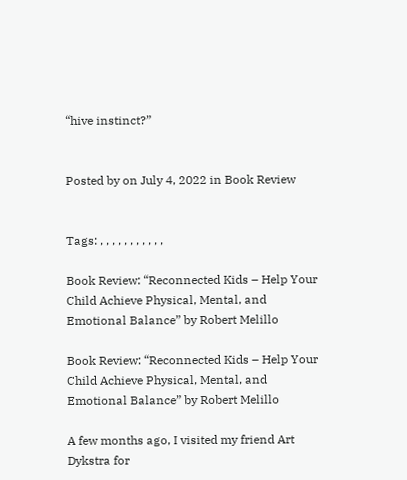“hive instinct?”


Posted by on July 4, 2022 in Book Review


Tags: , , , , , , , , , , ,

Book Review: “Reconnected Kids – Help Your Child Achieve Physical, Mental, and Emotional Balance” by Robert Melillo

Book Review: “Reconnected Kids – Help Your Child Achieve Physical, Mental, and Emotional Balance” by Robert Melillo

A few months ago, I visited my friend Art Dykstra for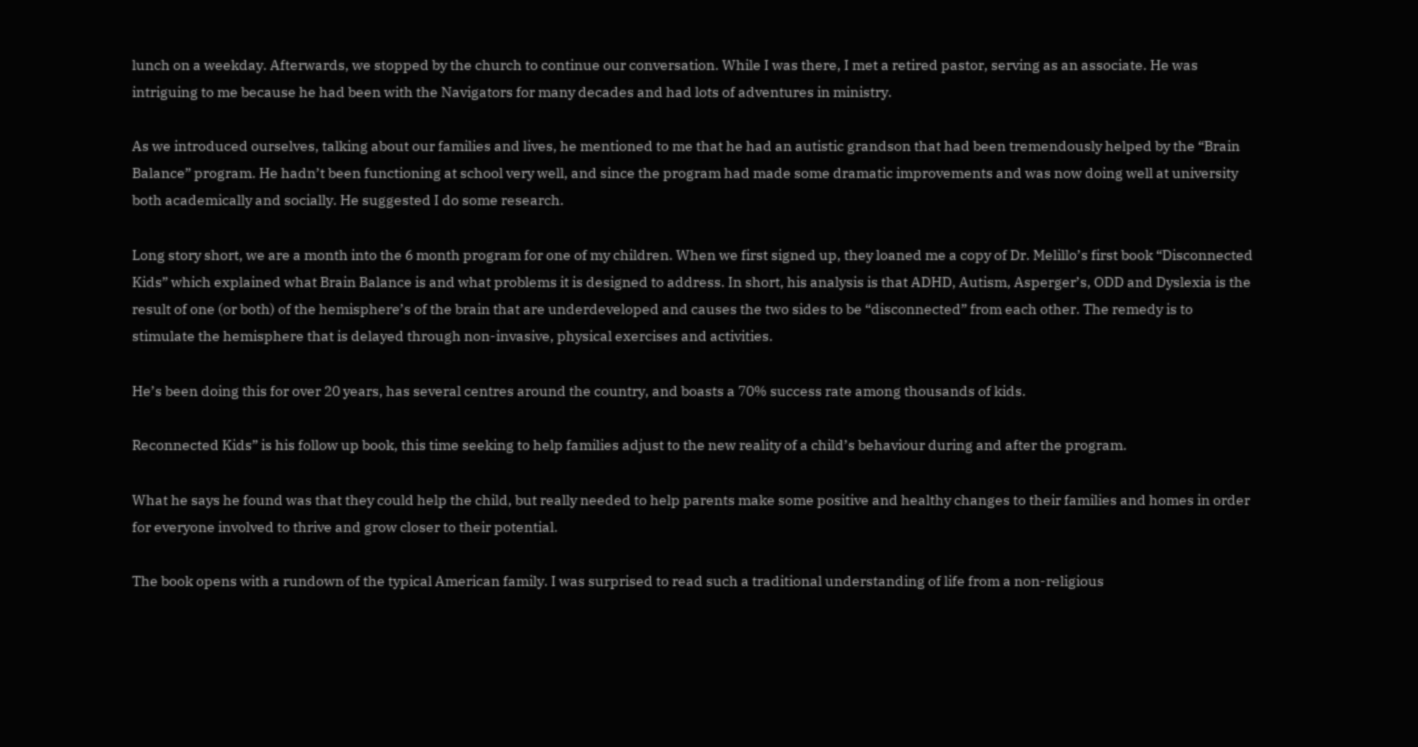lunch on a weekday. Afterwards, we stopped by the church to continue our conversation. While I was there, I met a retired pastor, serving as an associate. He was intriguing to me because he had been with the Navigators for many decades and had lots of adventures in ministry.

As we introduced ourselves, talking about our families and lives, he mentioned to me that he had an autistic grandson that had been tremendously helped by the “Brain Balance” program. He hadn’t been functioning at school very well, and since the program had made some dramatic improvements and was now doing well at university both academically and socially. He suggested I do some research.

Long story short, we are a month into the 6 month program for one of my children. When we first signed up, they loaned me a copy of Dr. Melillo’s first book “Disconnected Kids” which explained what Brain Balance is and what problems it is designed to address. In short, his analysis is that ADHD, Autism, Asperger’s, ODD and Dyslexia is the result of one (or both) of the hemisphere’s of the brain that are underdeveloped and causes the two sides to be “disconnected” from each other. The remedy is to stimulate the hemisphere that is delayed through non-invasive, physical exercises and activities.

He’s been doing this for over 20 years, has several centres around the country, and boasts a 70% success rate among thousands of kids.

Reconnected Kids” is his follow up book, this time seeking to help families adjust to the new reality of a child’s behaviour during and after the program.

What he says he found was that they could help the child, but really needed to help parents make some positive and healthy changes to their families and homes in order for everyone involved to thrive and grow closer to their potential.

The book opens with a rundown of the typical American family. I was surprised to read such a traditional understanding of life from a non-religious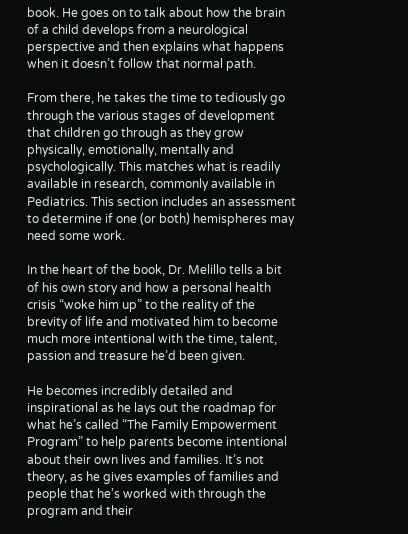book. He goes on to talk about how the brain of a child develops from a neurological perspective and then explains what happens when it doesn’t follow that normal path.

From there, he takes the time to tediously go through the various stages of development that children go through as they grow physically, emotionally, mentally and psychologically. This matches what is readily available in research, commonly available in Pediatrics. This section includes an assessment to determine if one (or both) hemispheres may need some work.

In the heart of the book, Dr. Melillo tells a bit of his own story and how a personal health crisis “woke him up” to the reality of the brevity of life and motivated him to become much more intentional with the time, talent, passion and treasure he’d been given.

He becomes incredibly detailed and inspirational as he lays out the roadmap for what he’s called “The Family Empowerment Program” to help parents become intentional about their own lives and families. It’s not theory, as he gives examples of families and people that he’s worked with through the program and their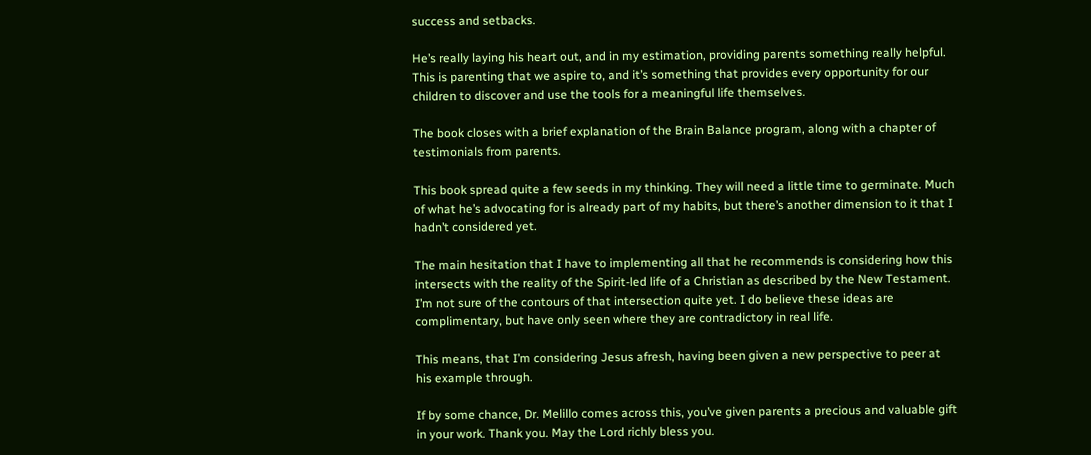success and setbacks.

He’s really laying his heart out, and in my estimation, providing parents something really helpful. This is parenting that we aspire to, and it’s something that provides every opportunity for our children to discover and use the tools for a meaningful life themselves.

The book closes with a brief explanation of the Brain Balance program, along with a chapter of testimonials from parents.

This book spread quite a few seeds in my thinking. They will need a little time to germinate. Much of what he’s advocating for is already part of my habits, but there’s another dimension to it that I hadn’t considered yet.

The main hesitation that I have to implementing all that he recommends is considering how this intersects with the reality of the Spirit-led life of a Christian as described by the New Testament. I’m not sure of the contours of that intersection quite yet. I do believe these ideas are complimentary, but have only seen where they are contradictory in real life.

This means, that I’m considering Jesus afresh, having been given a new perspective to peer at his example through.

If by some chance, Dr. Melillo comes across this, you’ve given parents a precious and valuable gift in your work. Thank you. May the Lord richly bless you.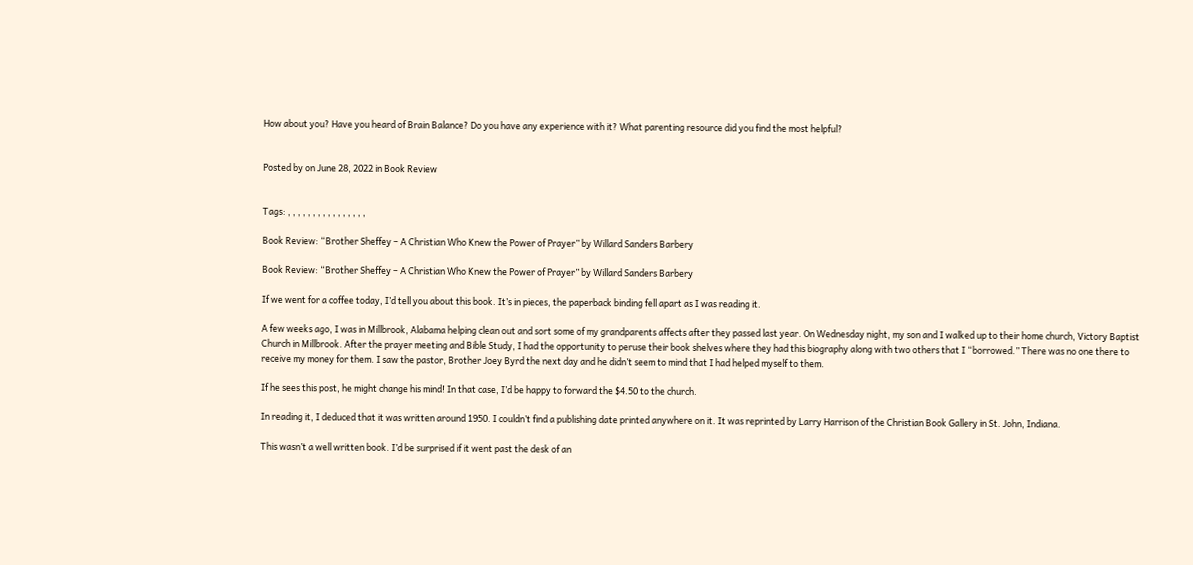How about you? Have you heard of Brain Balance? Do you have any experience with it? What parenting resource did you find the most helpful?


Posted by on June 28, 2022 in Book Review


Tags: , , , , , , , , , , , , , , , ,

Book Review: “Brother Sheffey – A Christian Who Knew the Power of Prayer” by Willard Sanders Barbery

Book Review: “Brother Sheffey – A Christian Who Knew the Power of Prayer” by Willard Sanders Barbery

If we went for a coffee today, I’d tell you about this book. It’s in pieces, the paperback binding fell apart as I was reading it.

A few weeks ago, I was in Millbrook, Alabama helping clean out and sort some of my grandparents affects after they passed last year. On Wednesday night, my son and I walked up to their home church, Victory Baptist Church in Millbrook. After the prayer meeting and Bible Study, I had the opportunity to peruse their book shelves where they had this biography along with two others that I “borrowed.” There was no one there to receive my money for them. I saw the pastor, Brother Joey Byrd the next day and he didn’t seem to mind that I had helped myself to them.

If he sees this post, he might change his mind! In that case, I’d be happy to forward the $4.50 to the church.

In reading it, I deduced that it was written around 1950. I couldn’t find a publishing date printed anywhere on it. It was reprinted by Larry Harrison of the Christian Book Gallery in St. John, Indiana.

This wasn’t a well written book. I’d be surprised if it went past the desk of an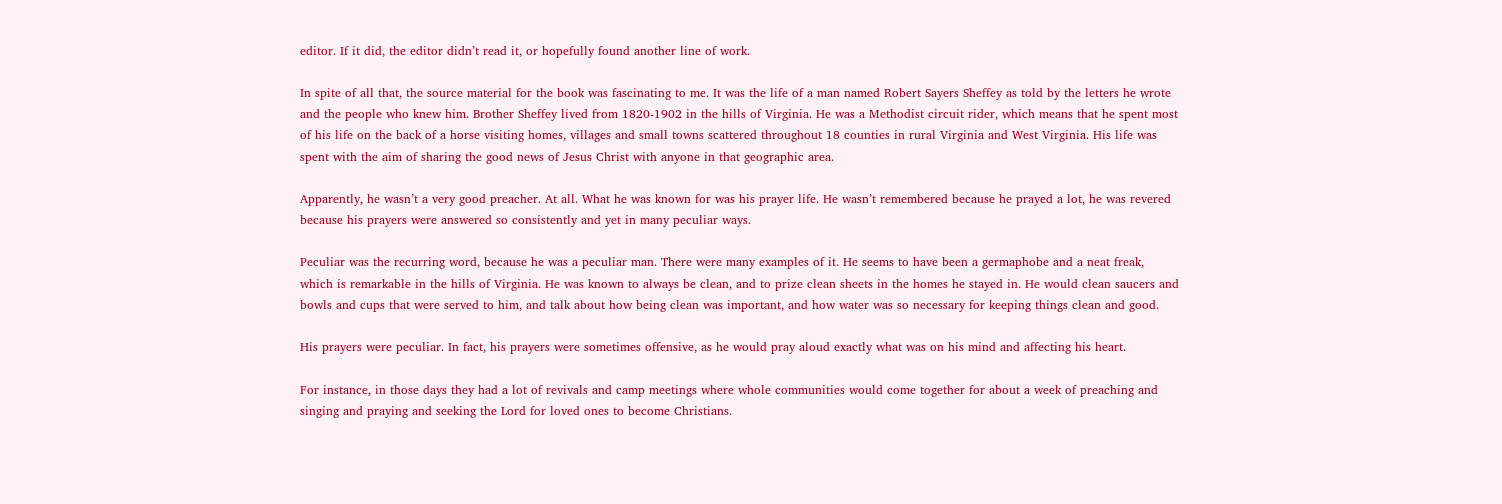editor. If it did, the editor didn’t read it, or hopefully found another line of work.

In spite of all that, the source material for the book was fascinating to me. It was the life of a man named Robert Sayers Sheffey as told by the letters he wrote and the people who knew him. Brother Sheffey lived from 1820-1902 in the hills of Virginia. He was a Methodist circuit rider, which means that he spent most of his life on the back of a horse visiting homes, villages and small towns scattered throughout 18 counties in rural Virginia and West Virginia. His life was spent with the aim of sharing the good news of Jesus Christ with anyone in that geographic area.

Apparently, he wasn’t a very good preacher. At all. What he was known for was his prayer life. He wasn’t remembered because he prayed a lot, he was revered because his prayers were answered so consistently and yet in many peculiar ways.

Peculiar was the recurring word, because he was a peculiar man. There were many examples of it. He seems to have been a germaphobe and a neat freak, which is remarkable in the hills of Virginia. He was known to always be clean, and to prize clean sheets in the homes he stayed in. He would clean saucers and bowls and cups that were served to him, and talk about how being clean was important, and how water was so necessary for keeping things clean and good.

His prayers were peculiar. In fact, his prayers were sometimes offensive, as he would pray aloud exactly what was on his mind and affecting his heart.

For instance, in those days they had a lot of revivals and camp meetings where whole communities would come together for about a week of preaching and singing and praying and seeking the Lord for loved ones to become Christians.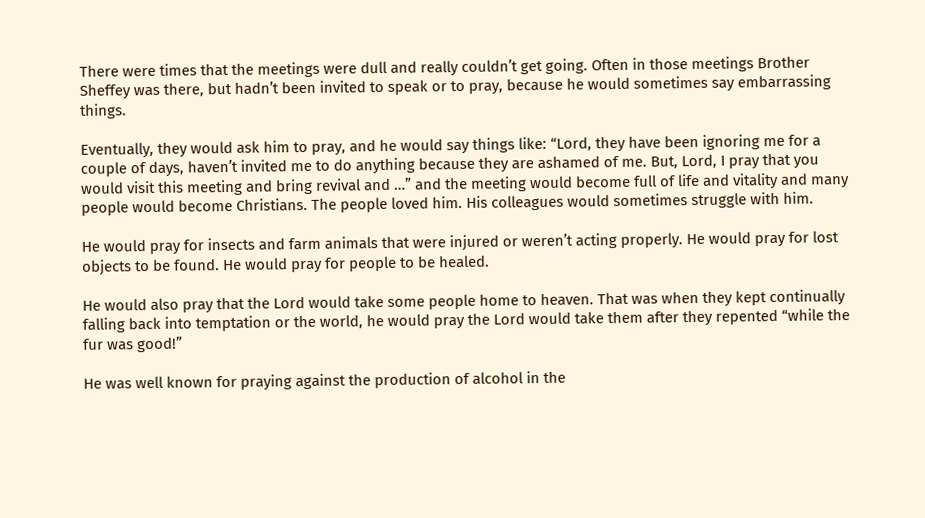There were times that the meetings were dull and really couldn’t get going. Often in those meetings Brother Sheffey was there, but hadn’t been invited to speak or to pray, because he would sometimes say embarrassing things.

Eventually, they would ask him to pray, and he would say things like: “Lord, they have been ignoring me for a couple of days, haven’t invited me to do anything because they are ashamed of me. But, Lord, I pray that you would visit this meeting and bring revival and …” and the meeting would become full of life and vitality and many people would become Christians. The people loved him. His colleagues would sometimes struggle with him.

He would pray for insects and farm animals that were injured or weren’t acting properly. He would pray for lost objects to be found. He would pray for people to be healed.

He would also pray that the Lord would take some people home to heaven. That was when they kept continually falling back into temptation or the world, he would pray the Lord would take them after they repented “while the fur was good!”

He was well known for praying against the production of alcohol in the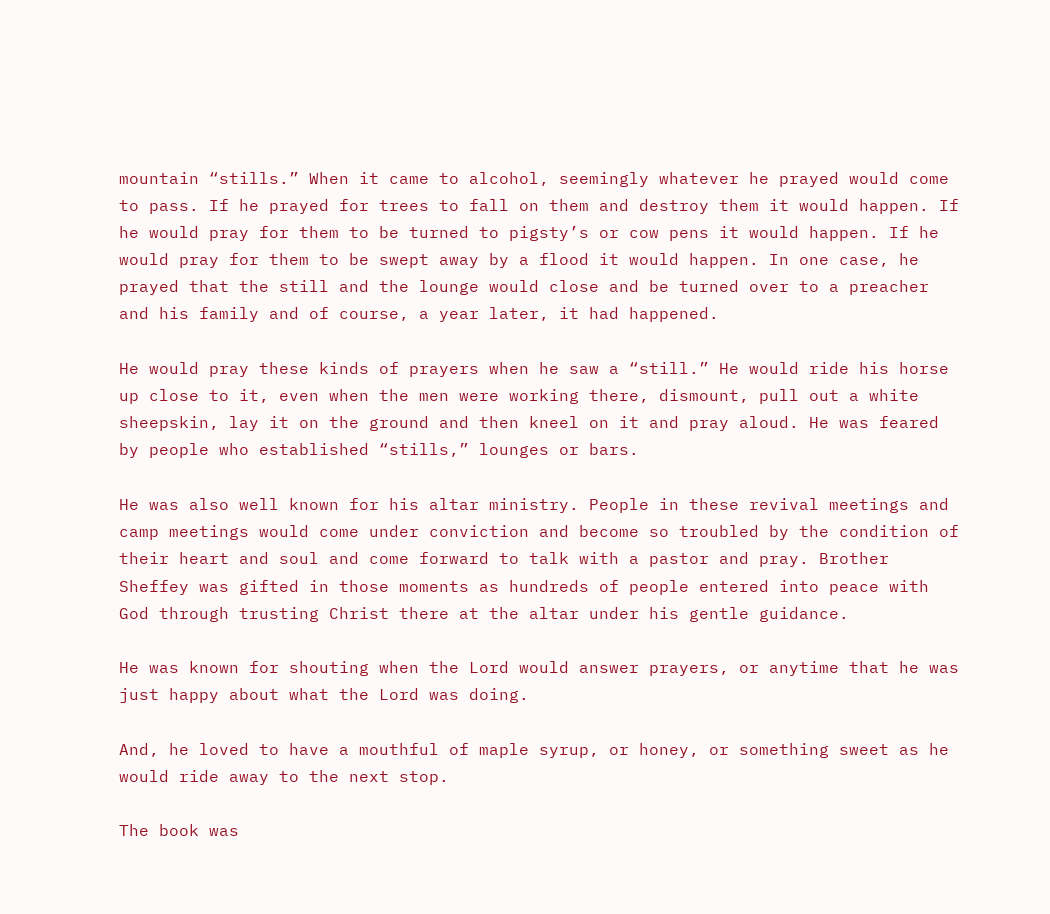mountain “stills.” When it came to alcohol, seemingly whatever he prayed would come to pass. If he prayed for trees to fall on them and destroy them it would happen. If he would pray for them to be turned to pigsty’s or cow pens it would happen. If he would pray for them to be swept away by a flood it would happen. In one case, he prayed that the still and the lounge would close and be turned over to a preacher and his family and of course, a year later, it had happened.

He would pray these kinds of prayers when he saw a “still.” He would ride his horse up close to it, even when the men were working there, dismount, pull out a white sheepskin, lay it on the ground and then kneel on it and pray aloud. He was feared by people who established “stills,” lounges or bars.

He was also well known for his altar ministry. People in these revival meetings and camp meetings would come under conviction and become so troubled by the condition of their heart and soul and come forward to talk with a pastor and pray. Brother Sheffey was gifted in those moments as hundreds of people entered into peace with God through trusting Christ there at the altar under his gentle guidance.

He was known for shouting when the Lord would answer prayers, or anytime that he was just happy about what the Lord was doing.

And, he loved to have a mouthful of maple syrup, or honey, or something sweet as he would ride away to the next stop.

The book was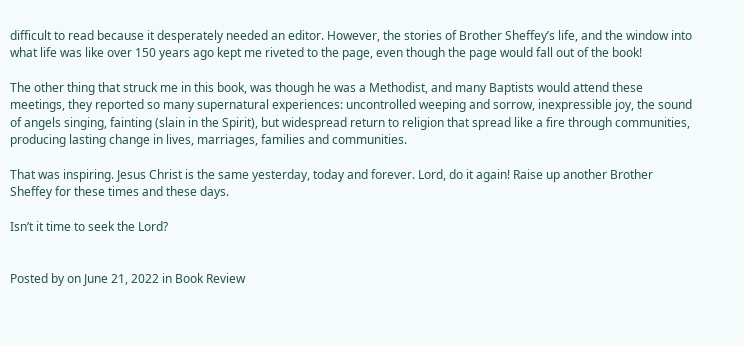difficult to read because it desperately needed an editor. However, the stories of Brother Sheffey’s life, and the window into what life was like over 150 years ago kept me riveted to the page, even though the page would fall out of the book!

The other thing that struck me in this book, was though he was a Methodist, and many Baptists would attend these meetings, they reported so many supernatural experiences: uncontrolled weeping and sorrow, inexpressible joy, the sound of angels singing, fainting (slain in the Spirit), but widespread return to religion that spread like a fire through communities, producing lasting change in lives, marriages, families and communities.

That was inspiring. Jesus Christ is the same yesterday, today and forever. Lord, do it again! Raise up another Brother Sheffey for these times and these days.

Isn’t it time to seek the Lord?


Posted by on June 21, 2022 in Book Review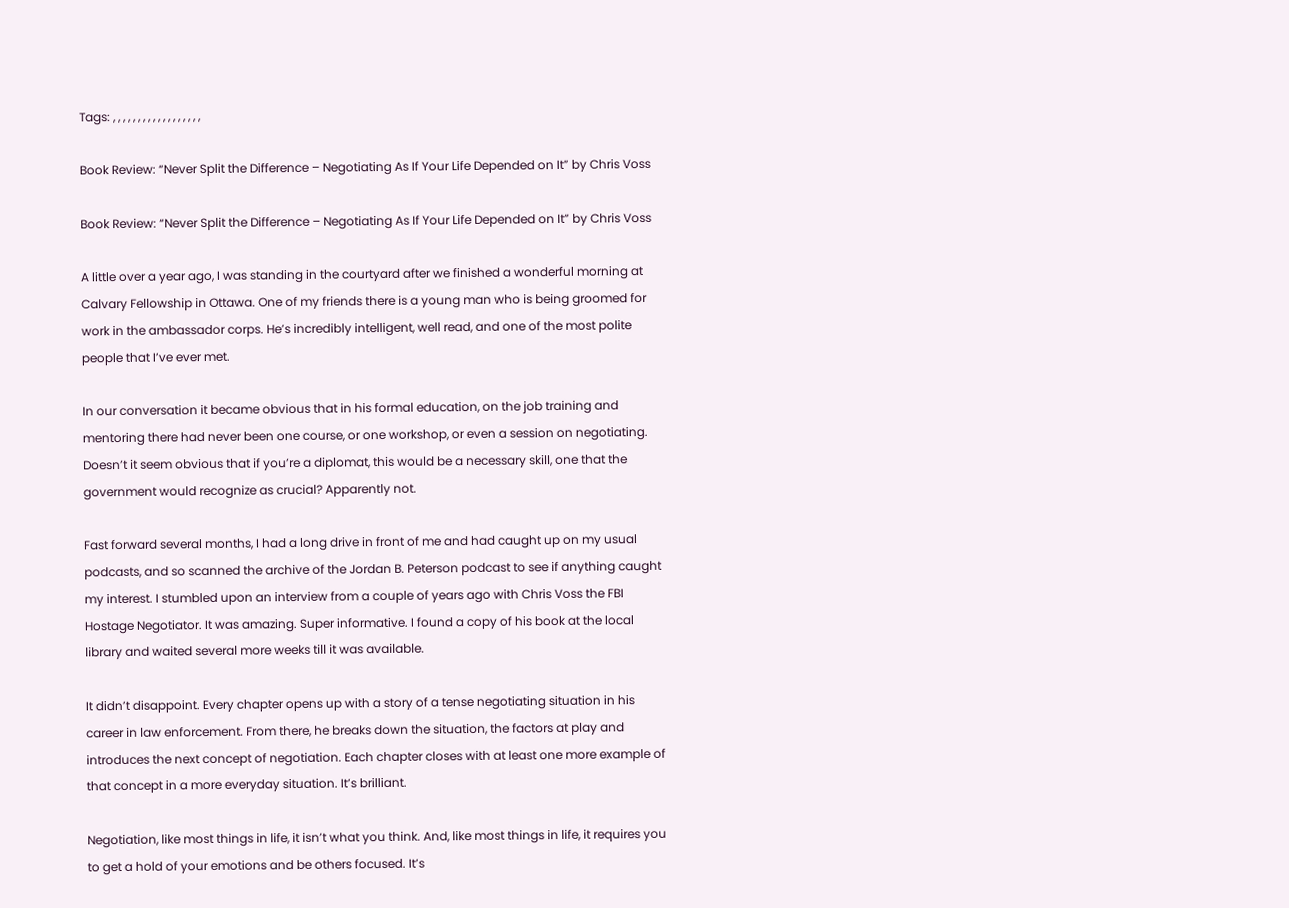Tags: , , , , , , , , , , , , , , , , , ,

Book Review: “Never Split the Difference – Negotiating As If Your Life Depended on It” by Chris Voss

Book Review: “Never Split the Difference – Negotiating As If Your Life Depended on It” by Chris Voss

A little over a year ago, I was standing in the courtyard after we finished a wonderful morning at Calvary Fellowship in Ottawa. One of my friends there is a young man who is being groomed for work in the ambassador corps. He’s incredibly intelligent, well read, and one of the most polite people that I’ve ever met.

In our conversation it became obvious that in his formal education, on the job training and mentoring there had never been one course, or one workshop, or even a session on negotiating. Doesn’t it seem obvious that if you’re a diplomat, this would be a necessary skill, one that the government would recognize as crucial? Apparently not.

Fast forward several months, I had a long drive in front of me and had caught up on my usual podcasts, and so scanned the archive of the Jordan B. Peterson podcast to see if anything caught my interest. I stumbled upon an interview from a couple of years ago with Chris Voss the FBI Hostage Negotiator. It was amazing. Super informative. I found a copy of his book at the local library and waited several more weeks till it was available.

It didn’t disappoint. Every chapter opens up with a story of a tense negotiating situation in his career in law enforcement. From there, he breaks down the situation, the factors at play and introduces the next concept of negotiation. Each chapter closes with at least one more example of that concept in a more everyday situation. It’s brilliant.

Negotiation, like most things in life, it isn’t what you think. And, like most things in life, it requires you to get a hold of your emotions and be others focused. It’s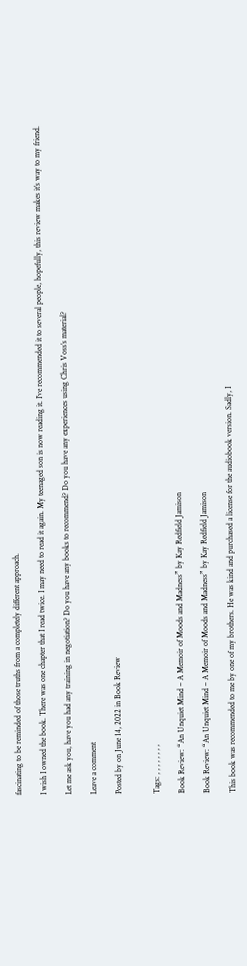fascinating to be reminded of those truths from a completely different approach.

I wish I owned the book. There was one chapter that I read twice. I may need to read it again. My teenaged son is now reading it. I’ve recommended it to several people, hopefully, this review makes it’s way to my friend.

Let me ask you, have you had any training in negotiation? Do you have any books to recommend? Do you have any experiences using Chris Voss’s material?

Leave a comment

Posted by on June 14, 2022 in Book Review


Tags: , , , , , , , ,

Book Review: “An Unquiet Mind – A Memoir of Moods and Madness” by Kay Redfield Jamison

Book Review: “An Unquiet Mind – A Memoir of Moods and Madness” by Kay Redfield Jamison

This book was recommended to me by one of my brothers. He was kind and purchased a license for the audiobook version. Sadly, I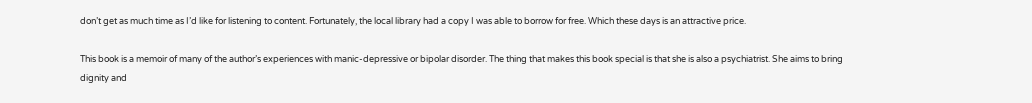don’t get as much time as I’d like for listening to content. Fortunately, the local library had a copy I was able to borrow for free. Which these days is an attractive price.

This book is a memoir of many of the author’s experiences with manic-depressive or bipolar disorder. The thing that makes this book special is that she is also a psychiatrist. She aims to bring dignity and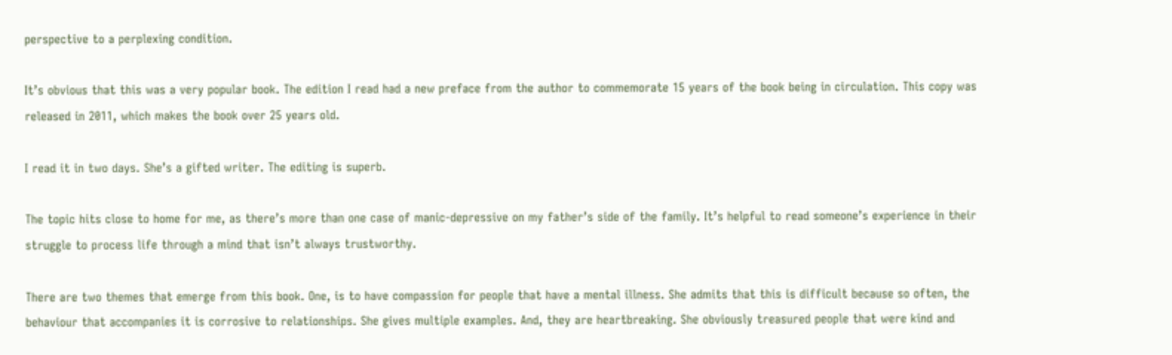perspective to a perplexing condition.

It’s obvious that this was a very popular book. The edition I read had a new preface from the author to commemorate 15 years of the book being in circulation. This copy was released in 2011, which makes the book over 25 years old.

I read it in two days. She’s a gifted writer. The editing is superb.

The topic hits close to home for me, as there’s more than one case of manic-depressive on my father’s side of the family. It’s helpful to read someone’s experience in their struggle to process life through a mind that isn’t always trustworthy.

There are two themes that emerge from this book. One, is to have compassion for people that have a mental illness. She admits that this is difficult because so often, the behaviour that accompanies it is corrosive to relationships. She gives multiple examples. And, they are heartbreaking. She obviously treasured people that were kind and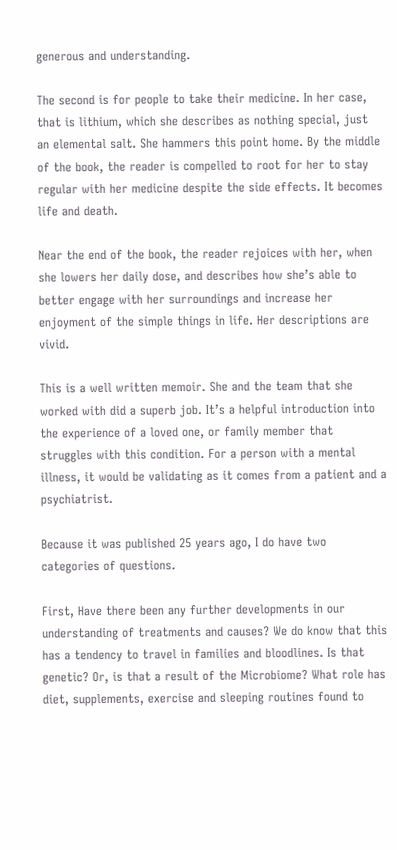generous and understanding.

The second is for people to take their medicine. In her case, that is lithium, which she describes as nothing special, just an elemental salt. She hammers this point home. By the middle of the book, the reader is compelled to root for her to stay regular with her medicine despite the side effects. It becomes life and death.

Near the end of the book, the reader rejoices with her, when she lowers her daily dose, and describes how she’s able to better engage with her surroundings and increase her enjoyment of the simple things in life. Her descriptions are vivid.

This is a well written memoir. She and the team that she worked with did a superb job. It’s a helpful introduction into the experience of a loved one, or family member that struggles with this condition. For a person with a mental illness, it would be validating as it comes from a patient and a psychiatrist.

Because it was published 25 years ago, I do have two categories of questions.

First, Have there been any further developments in our understanding of treatments and causes? We do know that this has a tendency to travel in families and bloodlines. Is that genetic? Or, is that a result of the Microbiome? What role has diet, supplements, exercise and sleeping routines found to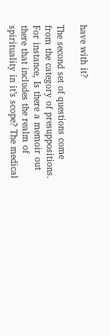have with it?

The second set of questions come from the category of presuppositions. For instance, Is there a memoir out there that includes the realm of spirituality in it’s scope? The medical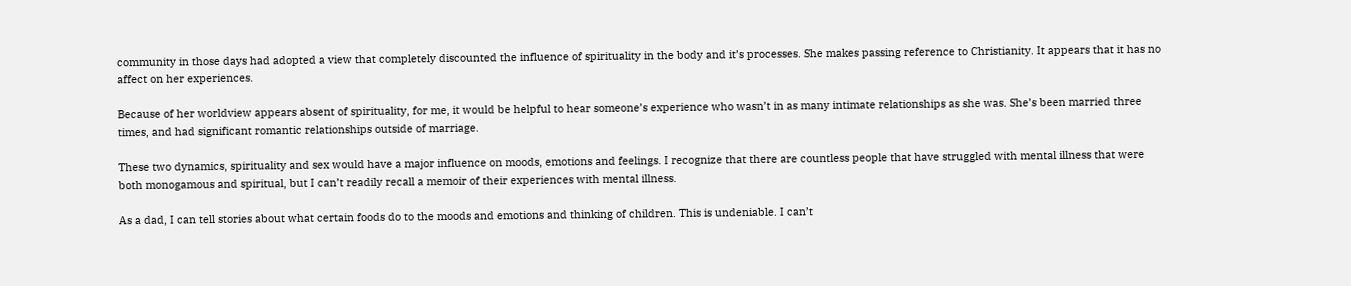community in those days had adopted a view that completely discounted the influence of spirituality in the body and it’s processes. She makes passing reference to Christianity. It appears that it has no affect on her experiences.

Because of her worldview appears absent of spirituality, for me, it would be helpful to hear someone’s experience who wasn’t in as many intimate relationships as she was. She’s been married three times, and had significant romantic relationships outside of marriage.

These two dynamics, spirituality and sex would have a major influence on moods, emotions and feelings. I recognize that there are countless people that have struggled with mental illness that were both monogamous and spiritual, but I can’t readily recall a memoir of their experiences with mental illness.

As a dad, I can tell stories about what certain foods do to the moods and emotions and thinking of children. This is undeniable. I can’t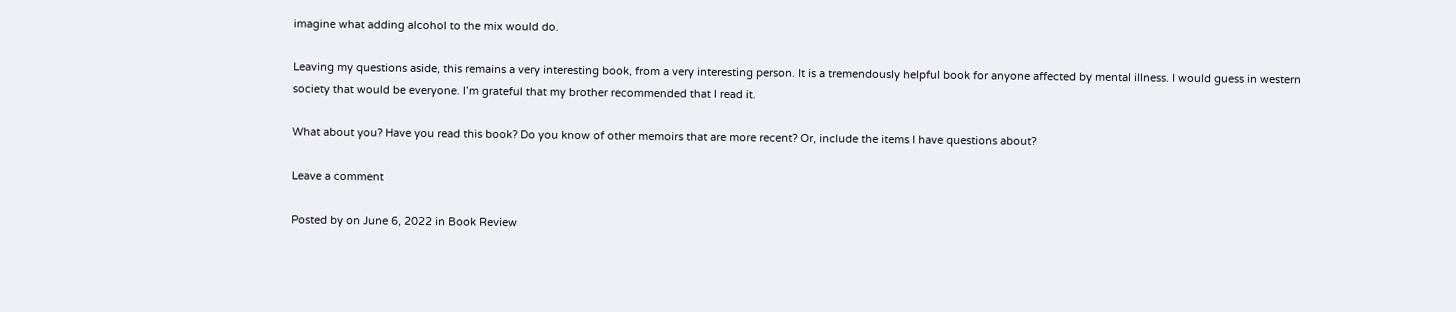imagine what adding alcohol to the mix would do.

Leaving my questions aside, this remains a very interesting book, from a very interesting person. It is a tremendously helpful book for anyone affected by mental illness. I would guess in western society that would be everyone. I’m grateful that my brother recommended that I read it.

What about you? Have you read this book? Do you know of other memoirs that are more recent? Or, include the items I have questions about?

Leave a comment

Posted by on June 6, 2022 in Book Review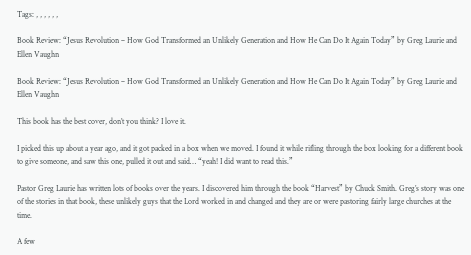Tags: , , , , , ,

Book Review: “Jesus Revolution – How God Transformed an Unlikely Generation and How He Can Do It Again Today” by Greg Laurie and Ellen Vaughn

Book Review: “Jesus Revolution – How God Transformed an Unlikely Generation and How He Can Do It Again Today” by Greg Laurie and Ellen Vaughn

This book has the best cover, don’t you think? I love it.

I picked this up about a year ago, and it got packed in a box when we moved. I found it while rifling through the box looking for a different book to give someone, and saw this one, pulled it out and said… “yeah! I did want to read this.”

Pastor Greg Laurie has written lots of books over the years. I discovered him through the book “Harvest” by Chuck Smith. Greg’s story was one of the stories in that book, these unlikely guys that the Lord worked in and changed and they are or were pastoring fairly large churches at the time.

A few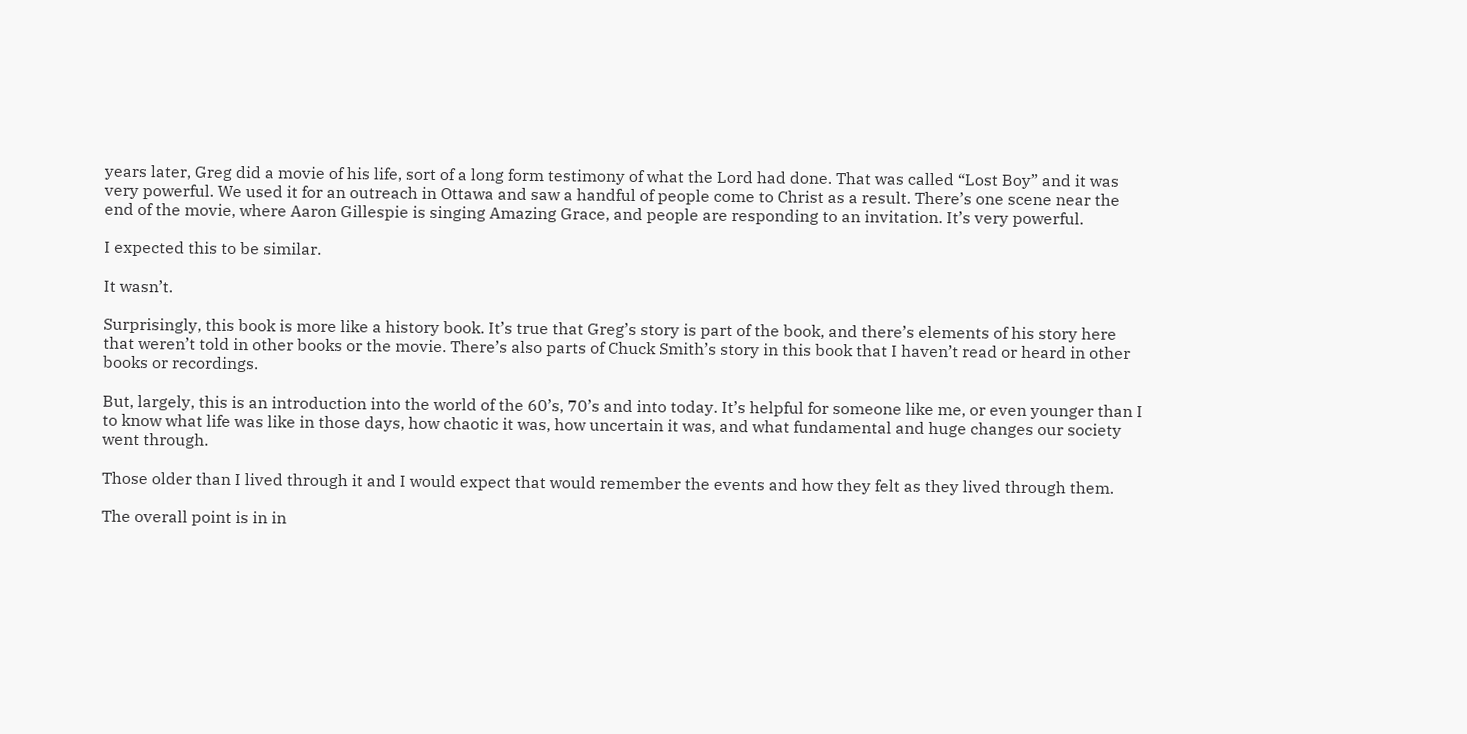years later, Greg did a movie of his life, sort of a long form testimony of what the Lord had done. That was called “Lost Boy” and it was very powerful. We used it for an outreach in Ottawa and saw a handful of people come to Christ as a result. There’s one scene near the end of the movie, where Aaron Gillespie is singing Amazing Grace, and people are responding to an invitation. It’s very powerful.

I expected this to be similar.

It wasn’t.

Surprisingly, this book is more like a history book. It’s true that Greg’s story is part of the book, and there’s elements of his story here that weren’t told in other books or the movie. There’s also parts of Chuck Smith’s story in this book that I haven’t read or heard in other books or recordings.

But, largely, this is an introduction into the world of the 60’s, 70’s and into today. It’s helpful for someone like me, or even younger than I to know what life was like in those days, how chaotic it was, how uncertain it was, and what fundamental and huge changes our society went through.

Those older than I lived through it and I would expect that would remember the events and how they felt as they lived through them.

The overall point is in in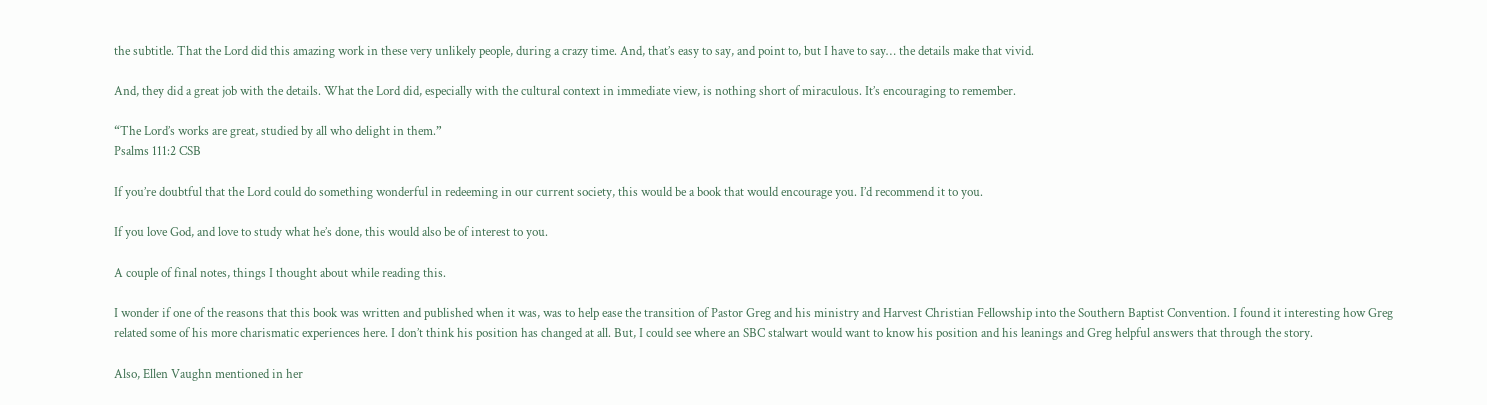the subtitle. That the Lord did this amazing work in these very unlikely people, during a crazy time. And, that’s easy to say, and point to, but I have to say… the details make that vivid.

And, they did a great job with the details. What the Lord did, especially with the cultural context in immediate view, is nothing short of miraculous. It’s encouraging to remember.

“The Lord’s works are great, studied by all who delight in them.”
Psalms 111:2 CSB

If you’re doubtful that the Lord could do something wonderful in redeeming in our current society, this would be a book that would encourage you. I’d recommend it to you.

If you love God, and love to study what he’s done, this would also be of interest to you.

A couple of final notes, things I thought about while reading this.

I wonder if one of the reasons that this book was written and published when it was, was to help ease the transition of Pastor Greg and his ministry and Harvest Christian Fellowship into the Southern Baptist Convention. I found it interesting how Greg related some of his more charismatic experiences here. I don’t think his position has changed at all. But, I could see where an SBC stalwart would want to know his position and his leanings and Greg helpful answers that through the story.

Also, Ellen Vaughn mentioned in her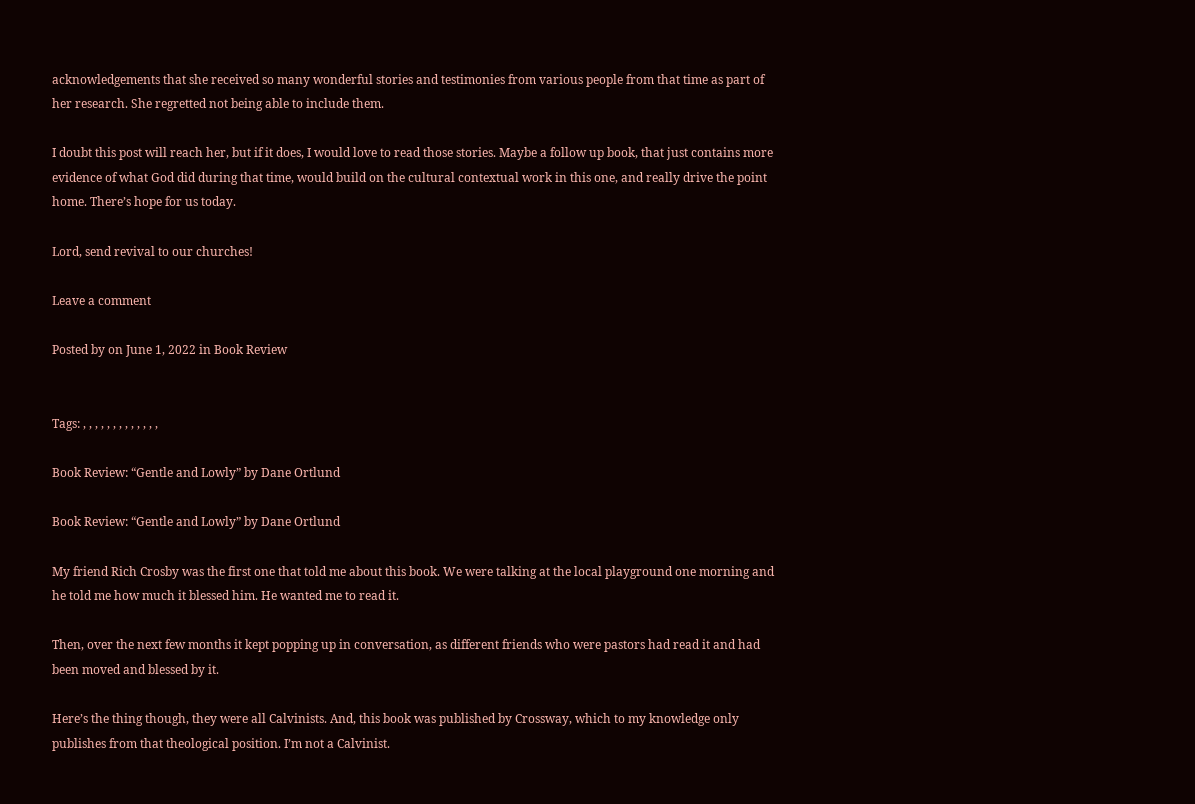acknowledgements that she received so many wonderful stories and testimonies from various people from that time as part of her research. She regretted not being able to include them.

I doubt this post will reach her, but if it does, I would love to read those stories. Maybe a follow up book, that just contains more evidence of what God did during that time, would build on the cultural contextual work in this one, and really drive the point home. There’s hope for us today.

Lord, send revival to our churches!

Leave a comment

Posted by on June 1, 2022 in Book Review


Tags: , , , , , , , , , , , , ,

Book Review: “Gentle and Lowly” by Dane Ortlund

Book Review: “Gentle and Lowly” by Dane Ortlund

My friend Rich Crosby was the first one that told me about this book. We were talking at the local playground one morning and he told me how much it blessed him. He wanted me to read it.

Then, over the next few months it kept popping up in conversation, as different friends who were pastors had read it and had been moved and blessed by it.

Here’s the thing though, they were all Calvinists. And, this book was published by Crossway, which to my knowledge only publishes from that theological position. I’m not a Calvinist.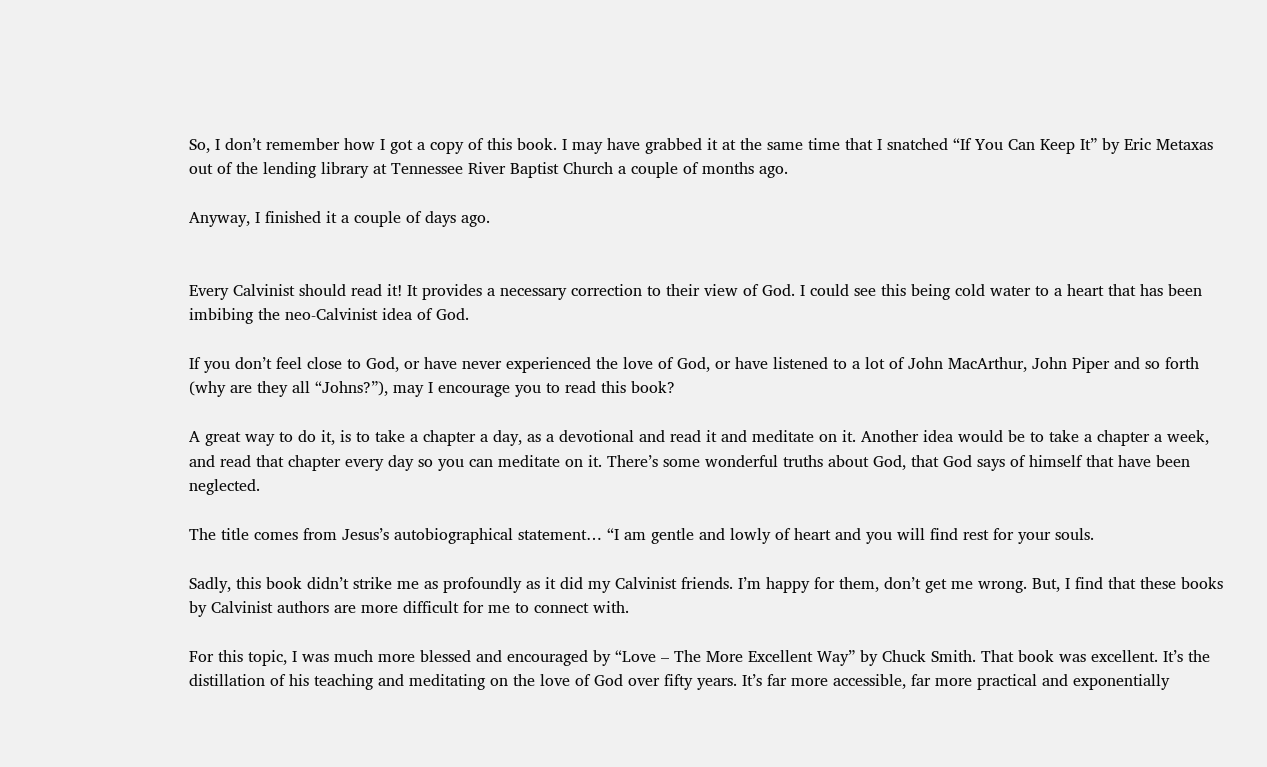So, I don’t remember how I got a copy of this book. I may have grabbed it at the same time that I snatched “If You Can Keep It” by Eric Metaxas out of the lending library at Tennessee River Baptist Church a couple of months ago.

Anyway, I finished it a couple of days ago.


Every Calvinist should read it! It provides a necessary correction to their view of God. I could see this being cold water to a heart that has been imbibing the neo-Calvinist idea of God.

If you don’t feel close to God, or have never experienced the love of God, or have listened to a lot of John MacArthur, John Piper and so forth (why are they all “Johns?”), may I encourage you to read this book?

A great way to do it, is to take a chapter a day, as a devotional and read it and meditate on it. Another idea would be to take a chapter a week, and read that chapter every day so you can meditate on it. There’s some wonderful truths about God, that God says of himself that have been neglected.

The title comes from Jesus’s autobiographical statement… “I am gentle and lowly of heart and you will find rest for your souls.

Sadly, this book didn’t strike me as profoundly as it did my Calvinist friends. I’m happy for them, don’t get me wrong. But, I find that these books by Calvinist authors are more difficult for me to connect with.

For this topic, I was much more blessed and encouraged by “Love – The More Excellent Way” by Chuck Smith. That book was excellent. It’s the distillation of his teaching and meditating on the love of God over fifty years. It’s far more accessible, far more practical and exponentially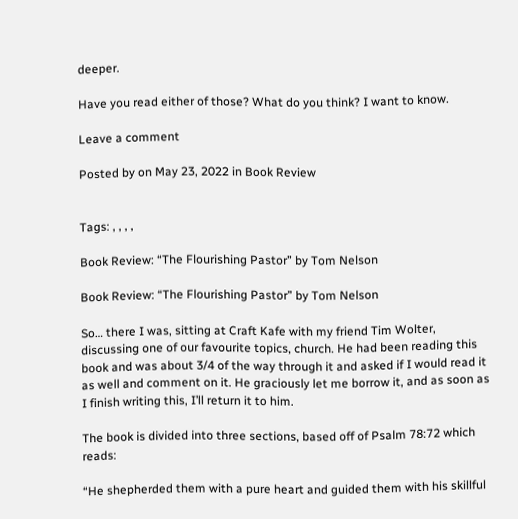deeper.

Have you read either of those? What do you think? I want to know.

Leave a comment

Posted by on May 23, 2022 in Book Review


Tags: , , , ,

Book Review: “The Flourishing Pastor” by Tom Nelson

Book Review: “The Flourishing Pastor” by Tom Nelson

So… there I was, sitting at Craft Kafe with my friend Tim Wolter, discussing one of our favourite topics, church. He had been reading this book and was about 3/4 of the way through it and asked if I would read it as well and comment on it. He graciously let me borrow it, and as soon as I finish writing this, I’ll return it to him.

The book is divided into three sections, based off of Psalm 78:72 which reads:

“He shepherded them with a pure heart and guided them with his skillful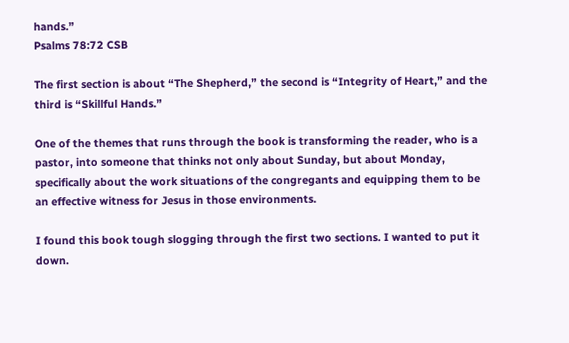hands.”
Psalms 78:72 CSB

The first section is about “The Shepherd,” the second is “Integrity of Heart,” and the third is “Skillful Hands.”

One of the themes that runs through the book is transforming the reader, who is a pastor, into someone that thinks not only about Sunday, but about Monday, specifically about the work situations of the congregants and equipping them to be an effective witness for Jesus in those environments.

I found this book tough slogging through the first two sections. I wanted to put it down.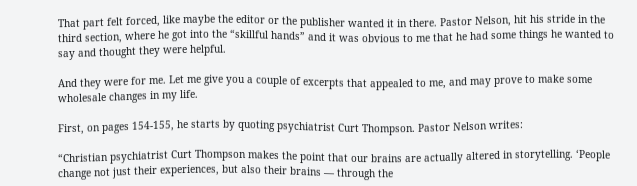That part felt forced, like maybe the editor or the publisher wanted it in there. Pastor Nelson, hit his stride in the third section, where he got into the “skillful hands” and it was obvious to me that he had some things he wanted to say and thought they were helpful.

And they were for me. Let me give you a couple of excerpts that appealed to me, and may prove to make some wholesale changes in my life.

First, on pages 154-155, he starts by quoting psychiatrist Curt Thompson. Pastor Nelson writes:

“Christian psychiatrist Curt Thompson makes the point that our brains are actually altered in storytelling. ‘People change not just their experiences, but also their brains — through the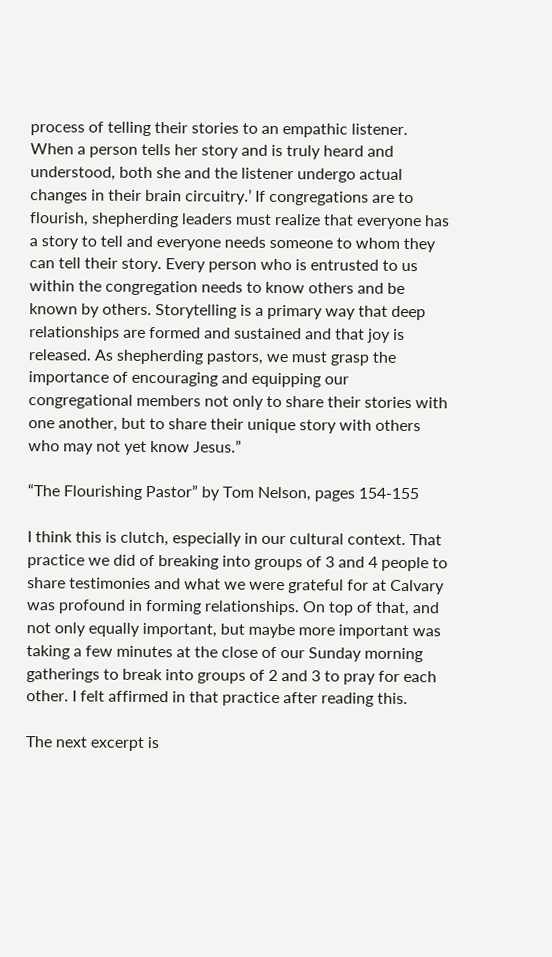process of telling their stories to an empathic listener. When a person tells her story and is truly heard and understood, both she and the listener undergo actual changes in their brain circuitry.’ If congregations are to flourish, shepherding leaders must realize that everyone has a story to tell and everyone needs someone to whom they can tell their story. Every person who is entrusted to us within the congregation needs to know others and be known by others. Storytelling is a primary way that deep relationships are formed and sustained and that joy is released. As shepherding pastors, we must grasp the importance of encouraging and equipping our congregational members not only to share their stories with one another, but to share their unique story with others who may not yet know Jesus.”

“The Flourishing Pastor” by Tom Nelson, pages 154-155

I think this is clutch, especially in our cultural context. That practice we did of breaking into groups of 3 and 4 people to share testimonies and what we were grateful for at Calvary was profound in forming relationships. On top of that, and not only equally important, but maybe more important was taking a few minutes at the close of our Sunday morning gatherings to break into groups of 2 and 3 to pray for each other. I felt affirmed in that practice after reading this.

The next excerpt is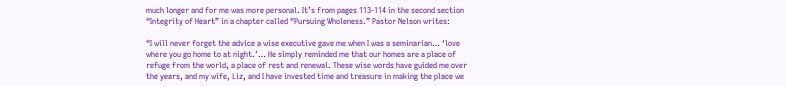much longer and for me was more personal. It’s from pages 113-114 in the second section “Integrity of Heart” in a chapter called “Pursuing Wholeness.” Pastor Nelson writes:

“I will never forget the advice a wise executive gave me when I was a seminarian… ‘love where you go home to at night.’… He simply reminded me that our homes are a place of refuge from the world, a place of rest and renewal. These wise words have guided me over the years, and my wife, Liz, and I have invested time and treasure in making the place we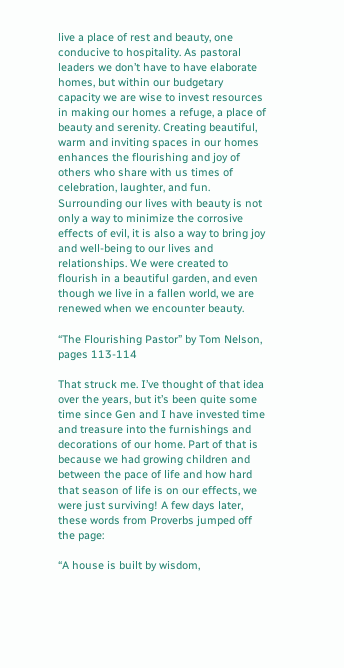live a place of rest and beauty, one conducive to hospitality. As pastoral leaders we don’t have to have elaborate homes, but within our budgetary capacity we are wise to invest resources in making our homes a refuge, a place of beauty and serenity. Creating beautiful, warm and inviting spaces in our homes enhances the flourishing and joy of others who share with us times of celebration, laughter, and fun. Surrounding our lives with beauty is not only a way to minimize the corrosive effects of evil, it is also a way to bring joy and well-being to our lives and relationships. We were created to flourish in a beautiful garden, and even though we live in a fallen world, we are renewed when we encounter beauty.

“The Flourishing Pastor” by Tom Nelson, pages 113-114

That struck me. I’ve thought of that idea over the years, but it’s been quite some time since Gen and I have invested time and treasure into the furnishings and decorations of our home. Part of that is because we had growing children and between the pace of life and how hard that season of life is on our effects, we were just surviving! A few days later, these words from Proverbs jumped off the page:

“A house is built by wisdom,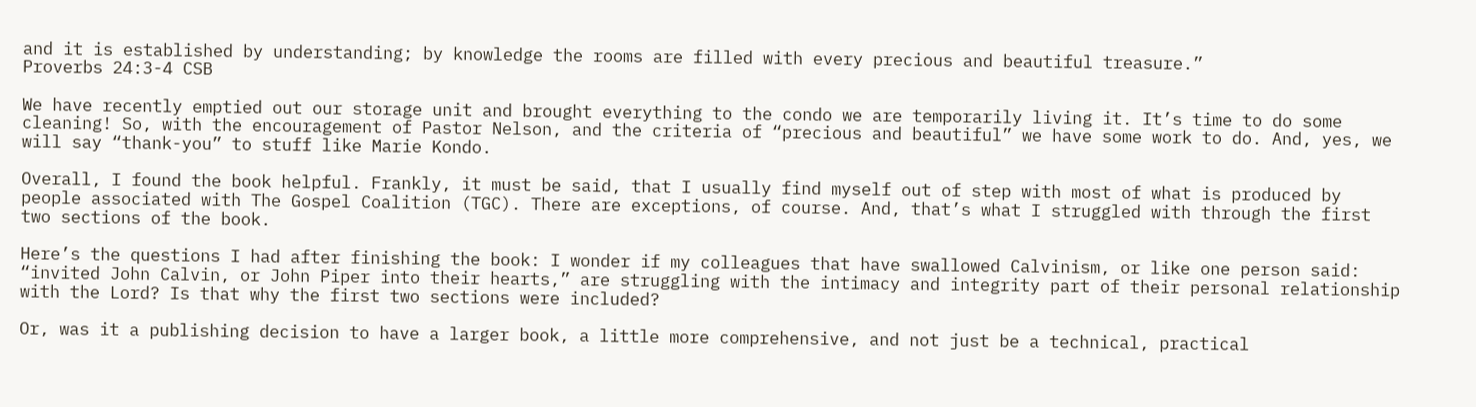and it is established by understanding; by knowledge the rooms are filled with every precious and beautiful treasure.”
Proverbs 24:3-4 CSB

We have recently emptied out our storage unit and brought everything to the condo we are temporarily living it. It’s time to do some cleaning! So, with the encouragement of Pastor Nelson, and the criteria of “precious and beautiful” we have some work to do. And, yes, we will say “thank-you” to stuff like Marie Kondo.

Overall, I found the book helpful. Frankly, it must be said, that I usually find myself out of step with most of what is produced by people associated with The Gospel Coalition (TGC). There are exceptions, of course. And, that’s what I struggled with through the first two sections of the book.

Here’s the questions I had after finishing the book: I wonder if my colleagues that have swallowed Calvinism, or like one person said: “invited John Calvin, or John Piper into their hearts,” are struggling with the intimacy and integrity part of their personal relationship with the Lord? Is that why the first two sections were included?

Or, was it a publishing decision to have a larger book, a little more comprehensive, and not just be a technical, practical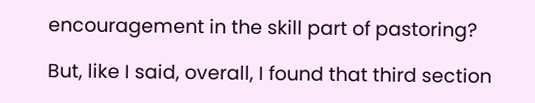encouragement in the skill part of pastoring?

But, like I said, overall, I found that third section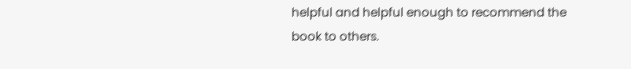helpful and helpful enough to recommend the book to others.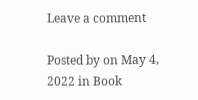Leave a comment

Posted by on May 4, 2022 in Book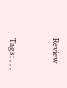Review


Tags: , , ,